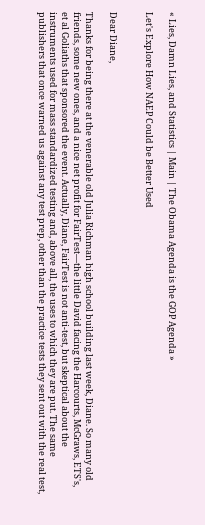« Lies, Damn Lies, and Statistics | Main | The Obama Agenda is the GOP Agenda »

Let's Explore How NAEP Could be Better Used


Dear Diane,

Thanks for being there at the venerable old Julia Richman high school building last week, Diane. So many old friends, some new ones, and a nice net profit for FairTest—the little David facing the Harcourts, McGraws, ETS's, et al Goliaths that sponsored the event. Actually, Diane, FairTest is not anti-test, but skeptical about the instruments used for mass standardized testing and, above all, the uses to which they are put. The same publishers that once warned us against any test prep, other than the practice tests they sent out with the real test,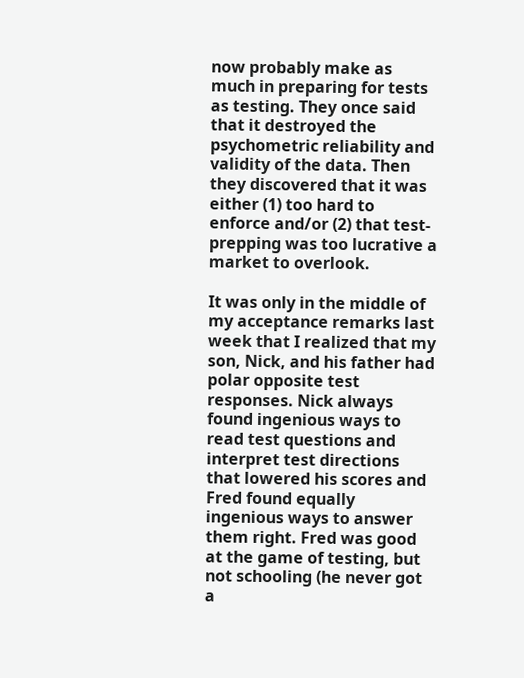now probably make as much in preparing for tests as testing. They once said that it destroyed the psychometric reliability and validity of the data. Then they discovered that it was either (1) too hard to enforce and/or (2) that test-prepping was too lucrative a market to overlook.

It was only in the middle of my acceptance remarks last week that I realized that my son, Nick, and his father had polar opposite test responses. Nick always found ingenious ways to read test questions and interpret test directions that lowered his scores and Fred found equally ingenious ways to answer them right. Fred was good at the game of testing, but not schooling (he never got a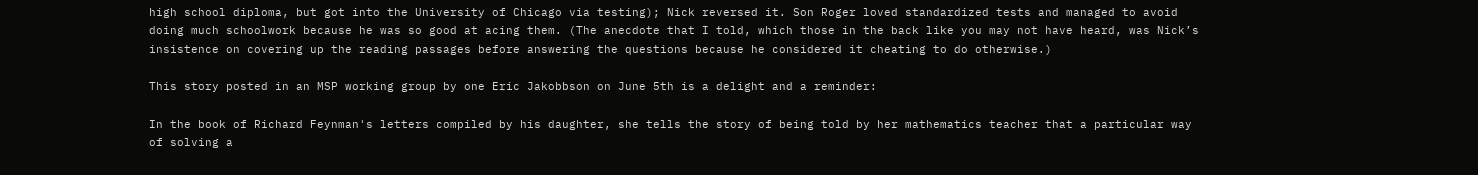high school diploma, but got into the University of Chicago via testing); Nick reversed it. Son Roger loved standardized tests and managed to avoid doing much schoolwork because he was so good at acing them. (The anecdote that I told, which those in the back like you may not have heard, was Nick’s insistence on covering up the reading passages before answering the questions because he considered it cheating to do otherwise.)

This story posted in an MSP working group by one Eric Jakobbson on June 5th is a delight and a reminder:

In the book of Richard Feynman's letters compiled by his daughter, she tells the story of being told by her mathematics teacher that a particular way of solving a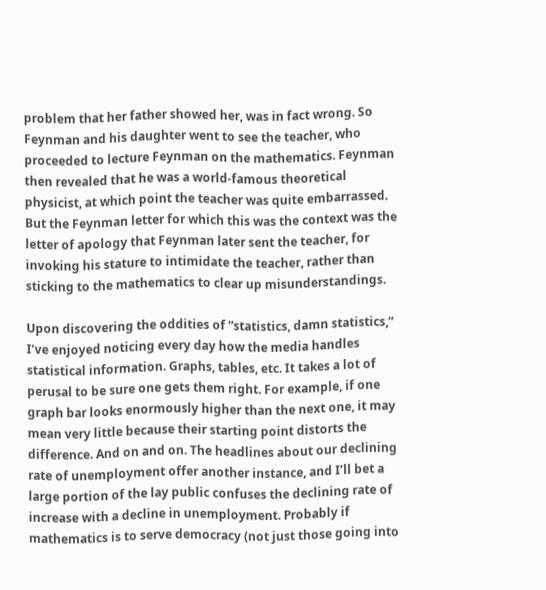problem that her father showed her, was in fact wrong. So Feynman and his daughter went to see the teacher, who proceeded to lecture Feynman on the mathematics. Feynman then revealed that he was a world-famous theoretical physicist, at which point the teacher was quite embarrassed. But the Feynman letter for which this was the context was the letter of apology that Feynman later sent the teacher, for invoking his stature to intimidate the teacher, rather than sticking to the mathematics to clear up misunderstandings.

Upon discovering the oddities of ”statistics, damn statistics,” I’ve enjoyed noticing every day how the media handles statistical information. Graphs, tables, etc. It takes a lot of perusal to be sure one gets them right. For example, if one graph bar looks enormously higher than the next one, it may mean very little because their starting point distorts the difference. And on and on. The headlines about our declining rate of unemployment offer another instance, and I’ll bet a large portion of the lay public confuses the declining rate of increase with a decline in unemployment. Probably if mathematics is to serve democracy (not just those going into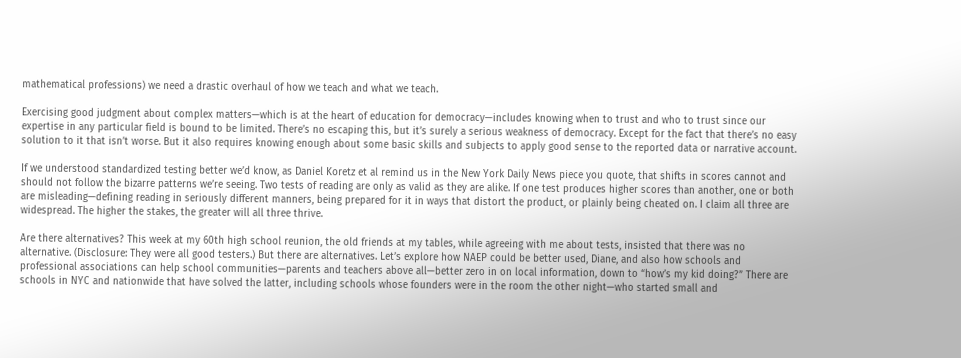mathematical professions) we need a drastic overhaul of how we teach and what we teach.

Exercising good judgment about complex matters—which is at the heart of education for democracy—includes knowing when to trust and who to trust since our expertise in any particular field is bound to be limited. There’s no escaping this, but it’s surely a serious weakness of democracy. Except for the fact that there’s no easy solution to it that isn’t worse. But it also requires knowing enough about some basic skills and subjects to apply good sense to the reported data or narrative account.

If we understood standardized testing better we’d know, as Daniel Koretz et al remind us in the New York Daily News piece you quote, that shifts in scores cannot and should not follow the bizarre patterns we’re seeing. Two tests of reading are only as valid as they are alike. If one test produces higher scores than another, one or both are misleading—defining reading in seriously different manners, being prepared for it in ways that distort the product, or plainly being cheated on. I claim all three are widespread. The higher the stakes, the greater will all three thrive.

Are there alternatives? This week at my 60th high school reunion, the old friends at my tables, while agreeing with me about tests, insisted that there was no alternative. (Disclosure: They were all good testers.) But there are alternatives. Let’s explore how NAEP could be better used, Diane, and also how schools and professional associations can help school communities—parents and teachers above all—better zero in on local information, down to “how’s my kid doing?” There are schools in NYC and nationwide that have solved the latter, including schools whose founders were in the room the other night—who started small and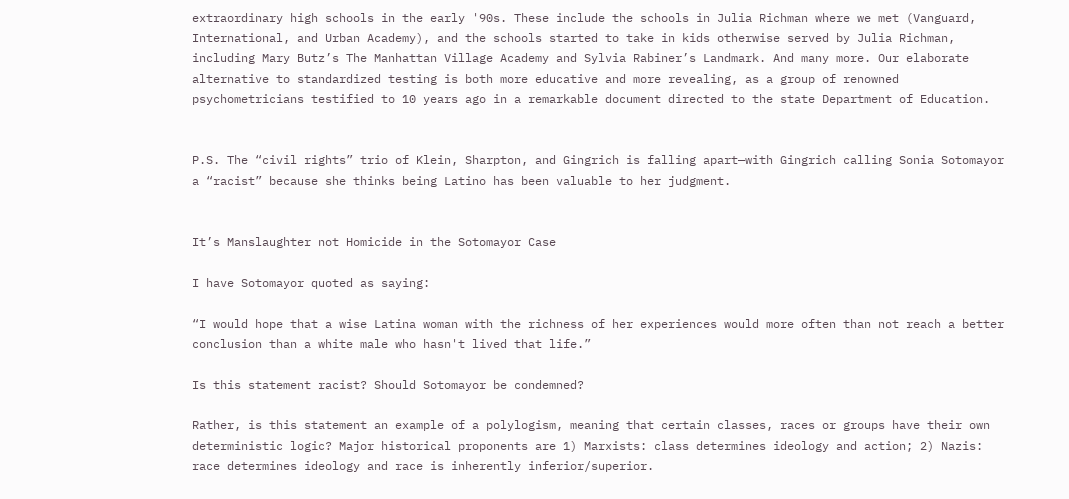extraordinary high schools in the early '90s. These include the schools in Julia Richman where we met (Vanguard, International, and Urban Academy), and the schools started to take in kids otherwise served by Julia Richman, including Mary Butz’s The Manhattan Village Academy and Sylvia Rabiner’s Landmark. And many more. Our elaborate alternative to standardized testing is both more educative and more revealing, as a group of renowned psychometricians testified to 10 years ago in a remarkable document directed to the state Department of Education.


P.S. The “civil rights” trio of Klein, Sharpton, and Gingrich is falling apart—with Gingrich calling Sonia Sotomayor a “racist” because she thinks being Latino has been valuable to her judgment.


It’s Manslaughter not Homicide in the Sotomayor Case

I have Sotomayor quoted as saying:

“I would hope that a wise Latina woman with the richness of her experiences would more often than not reach a better conclusion than a white male who hasn't lived that life.”

Is this statement racist? Should Sotomayor be condemned?

Rather, is this statement an example of a polylogism, meaning that certain classes, races or groups have their own deterministic logic? Major historical proponents are 1) Marxists: class determines ideology and action; 2) Nazis: race determines ideology and race is inherently inferior/superior.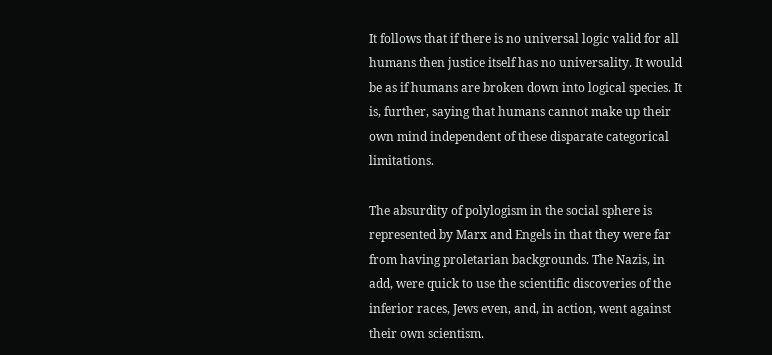It follows that if there is no universal logic valid for all humans then justice itself has no universality. It would be as if humans are broken down into logical species. It is, further, saying that humans cannot make up their own mind independent of these disparate categorical limitations.

The absurdity of polylogism in the social sphere is represented by Marx and Engels in that they were far from having proletarian backgrounds. The Nazis, in add, were quick to use the scientific discoveries of the inferior races, Jews even, and, in action, went against their own scientism.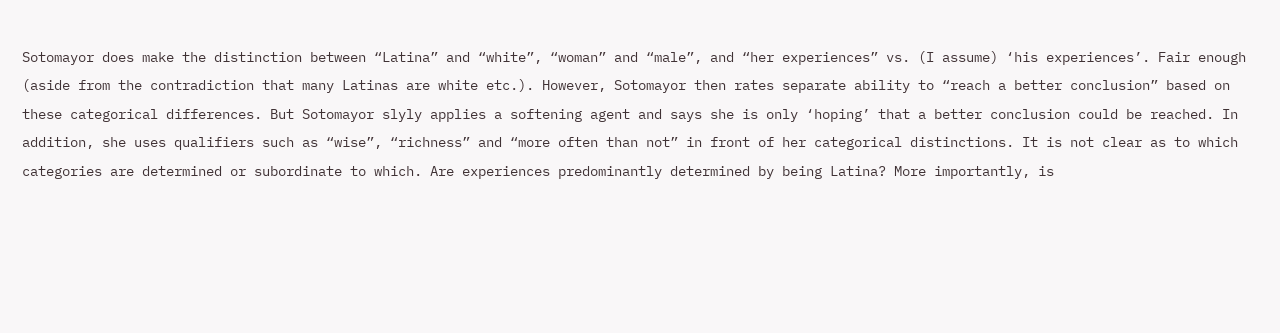Sotomayor does make the distinction between “Latina” and “white”, “woman” and “male”, and “her experiences” vs. (I assume) ‘his experiences’. Fair enough (aside from the contradiction that many Latinas are white etc.). However, Sotomayor then rates separate ability to “reach a better conclusion” based on these categorical differences. But Sotomayor slyly applies a softening agent and says she is only ‘hoping’ that a better conclusion could be reached. In addition, she uses qualifiers such as “wise”, “richness” and “more often than not” in front of her categorical distinctions. It is not clear as to which categories are determined or subordinate to which. Are experiences predominantly determined by being Latina? More importantly, is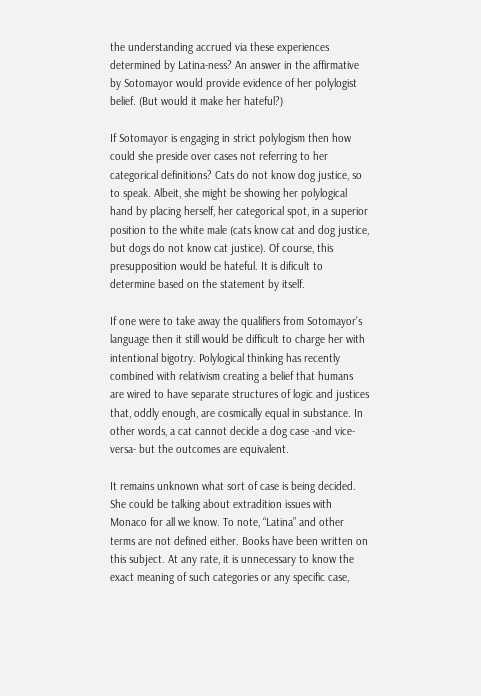the understanding accrued via these experiences determined by Latina-ness? An answer in the affirmative by Sotomayor would provide evidence of her polylogist belief. (But would it make her hateful?)

If Sotomayor is engaging in strict polylogism then how could she preside over cases not referring to her categorical definitions? Cats do not know dog justice, so to speak. Albeit, she might be showing her polylogical hand by placing herself, her categorical spot, in a superior position to the white male (cats know cat and dog justice, but dogs do not know cat justice). Of course, this presupposition would be hateful. It is dificult to determine based on the statement by itself.

If one were to take away the qualifiers from Sotomayor’s language then it still would be difficult to charge her with intentional bigotry. Polylogical thinking has recently combined with relativism creating a belief that humans are wired to have separate structures of logic and justices that, oddly enough, are cosmically equal in substance. In other words, a cat cannot decide a dog case -and vice-versa- but the outcomes are equivalent.

It remains unknown what sort of case is being decided. She could be talking about extradition issues with Monaco for all we know. To note, “Latina” and other terms are not defined either. Books have been written on this subject. At any rate, it is unnecessary to know the exact meaning of such categories or any specific case,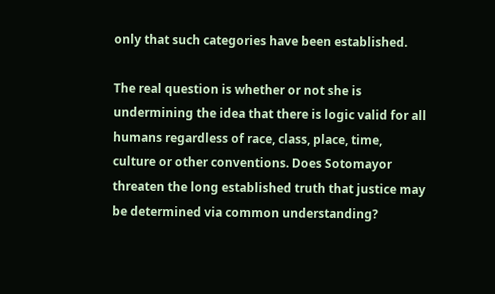only that such categories have been established.

The real question is whether or not she is undermining the idea that there is logic valid for all humans regardless of race, class, place, time, culture or other conventions. Does Sotomayor threaten the long established truth that justice may be determined via common understanding?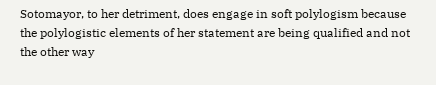Sotomayor, to her detriment, does engage in soft polylogism because the polylogistic elements of her statement are being qualified and not the other way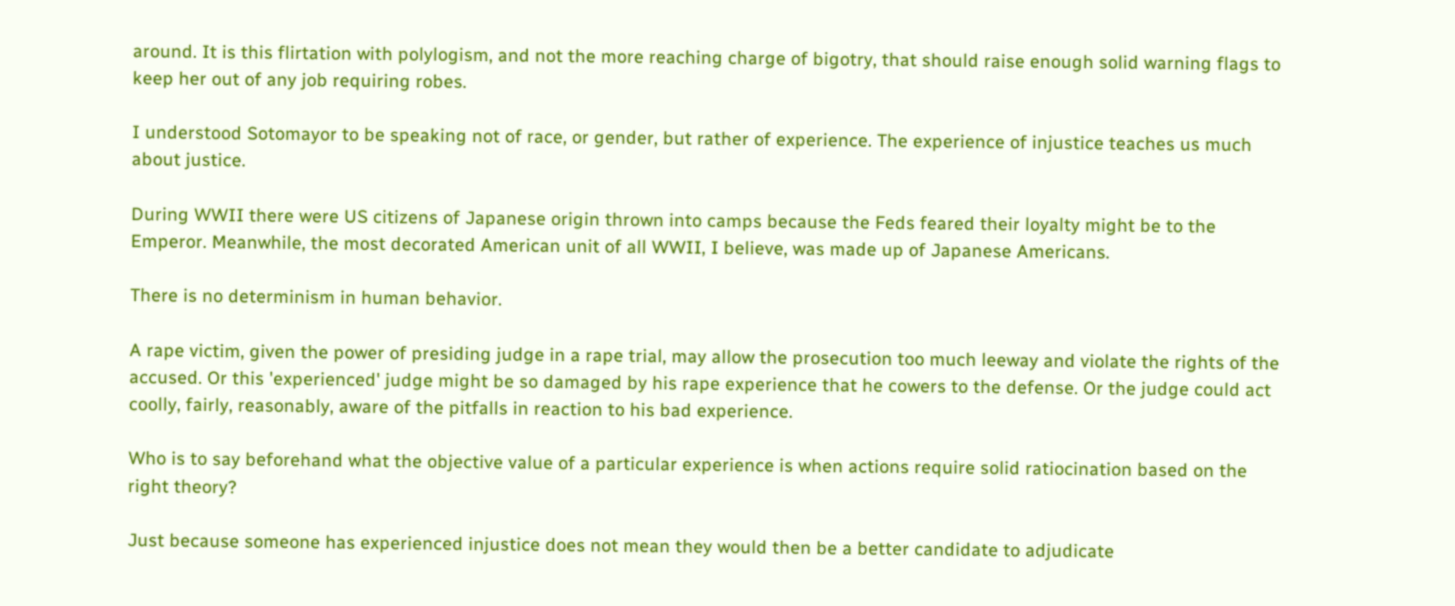around. It is this flirtation with polylogism, and not the more reaching charge of bigotry, that should raise enough solid warning flags to keep her out of any job requiring robes.

I understood Sotomayor to be speaking not of race, or gender, but rather of experience. The experience of injustice teaches us much about justice.

During WWII there were US citizens of Japanese origin thrown into camps because the Feds feared their loyalty might be to the Emperor. Meanwhile, the most decorated American unit of all WWII, I believe, was made up of Japanese Americans.

There is no determinism in human behavior.

A rape victim, given the power of presiding judge in a rape trial, may allow the prosecution too much leeway and violate the rights of the accused. Or this 'experienced' judge might be so damaged by his rape experience that he cowers to the defense. Or the judge could act coolly, fairly, reasonably, aware of the pitfalls in reaction to his bad experience.

Who is to say beforehand what the objective value of a particular experience is when actions require solid ratiocination based on the right theory?

Just because someone has experienced injustice does not mean they would then be a better candidate to adjudicate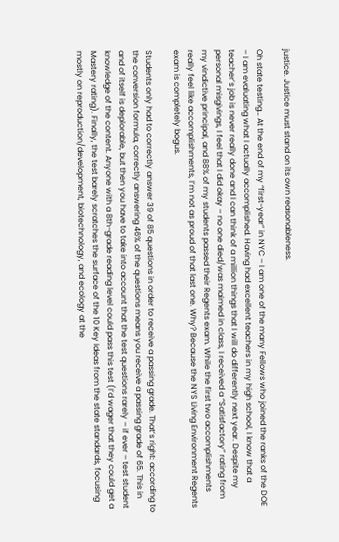justice. Justice must stand on its own reasonableness.

Oh state testing… At the end of my “first-year” in NYC – I am one of the many Fellows who joined the ranks of the DOE – I am evaluating what I actually accomplished. Having had excellent teachers in my high school, I know that a teacher’s job is never really done and I can think of a million things that I will do differently next year. Despite my personal misgivings, I feel that I did okay – no one died/was maimed in class, I received a “Satisfactory” rating from my vindictive principal, and 88% of my students passed their Regents exam. While the first two accomplishments really feel like accomplishments, I’m not as proud of that last one. Why? Because the NYS Living Environment Regents exam is completely bogus.

Students only had to correctly answer 39 of 85 questions in order to receive a passing grade. That’s right: according to the conversion formula, correctly answering 46% of the questions means you receive a passing grade of 65. This in and of itself is deplorable, but then you have to take into account that the test questions rarely – if ever – test student knowledge of the content. Anyone with a 8th-grade reading level could pass this test (I’d wager that they could get a Mastery rating). Finally, the test barely scratches the surface of the 10 Key Ideas from the state standards, focusing mostly on reproduction/development, biotechnology, and ecology at the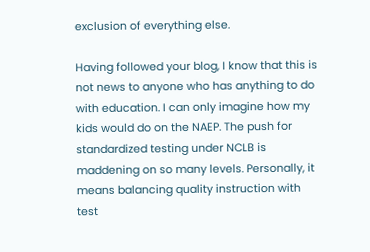exclusion of everything else.

Having followed your blog, I know that this is not news to anyone who has anything to do with education. I can only imagine how my kids would do on the NAEP. The push for standardized testing under NCLB is maddening on so many levels. Personally, it means balancing quality instruction with test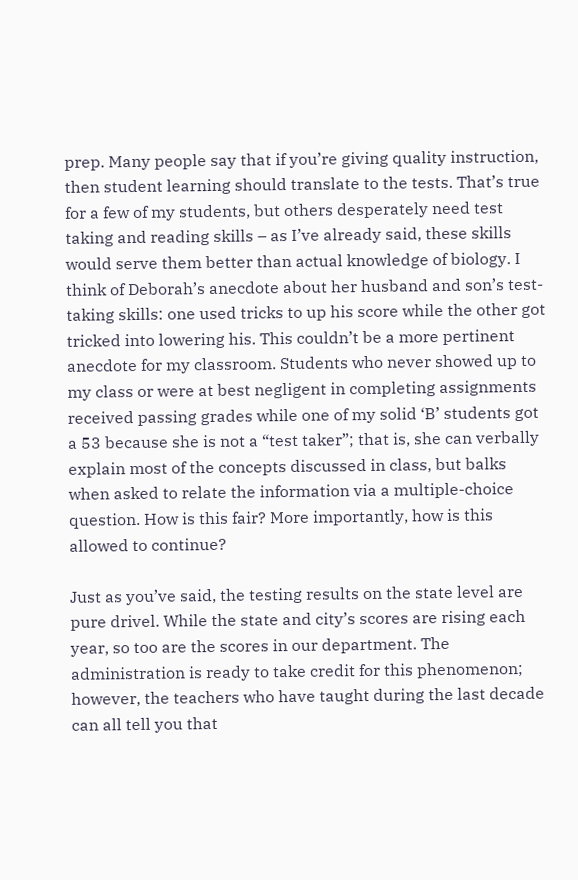prep. Many people say that if you’re giving quality instruction, then student learning should translate to the tests. That’s true for a few of my students, but others desperately need test taking and reading skills – as I’ve already said, these skills would serve them better than actual knowledge of biology. I think of Deborah’s anecdote about her husband and son’s test-taking skills: one used tricks to up his score while the other got tricked into lowering his. This couldn’t be a more pertinent anecdote for my classroom. Students who never showed up to my class or were at best negligent in completing assignments received passing grades while one of my solid ‘B’ students got a 53 because she is not a “test taker”; that is, she can verbally explain most of the concepts discussed in class, but balks when asked to relate the information via a multiple-choice question. How is this fair? More importantly, how is this allowed to continue?

Just as you’ve said, the testing results on the state level are pure drivel. While the state and city’s scores are rising each year, so too are the scores in our department. The administration is ready to take credit for this phenomenon; however, the teachers who have taught during the last decade can all tell you that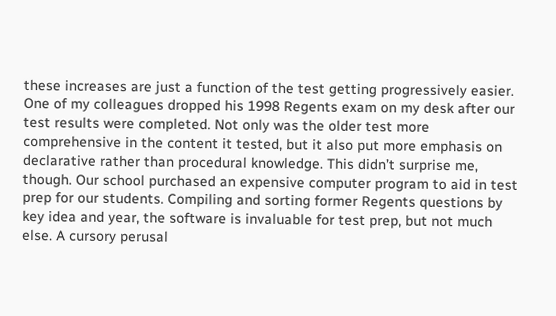these increases are just a function of the test getting progressively easier. One of my colleagues dropped his 1998 Regents exam on my desk after our test results were completed. Not only was the older test more comprehensive in the content it tested, but it also put more emphasis on declarative rather than procedural knowledge. This didn’t surprise me, though. Our school purchased an expensive computer program to aid in test prep for our students. Compiling and sorting former Regents questions by key idea and year, the software is invaluable for test prep, but not much else. A cursory perusal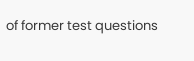of former test questions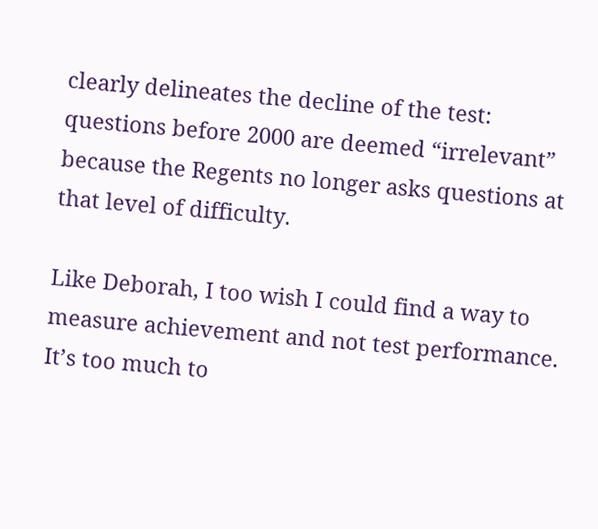clearly delineates the decline of the test: questions before 2000 are deemed “irrelevant” because the Regents no longer asks questions at that level of difficulty.

Like Deborah, I too wish I could find a way to measure achievement and not test performance. It’s too much to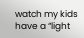watch my kids have a “light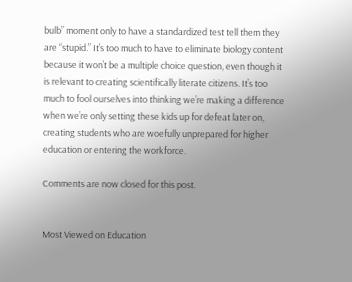bulb” moment only to have a standardized test tell them they are “stupid.” It’s too much to have to eliminate biology content because it won’t be a multiple choice question, even though it is relevant to creating scientifically literate citizens. It’s too much to fool ourselves into thinking we’re making a difference when we’re only setting these kids up for defeat later on, creating students who are woefully unprepared for higher education or entering the workforce.

Comments are now closed for this post.


Most Viewed on Education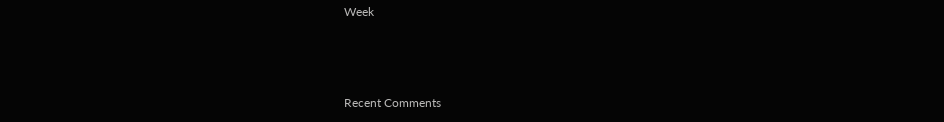Week



Recent Comments